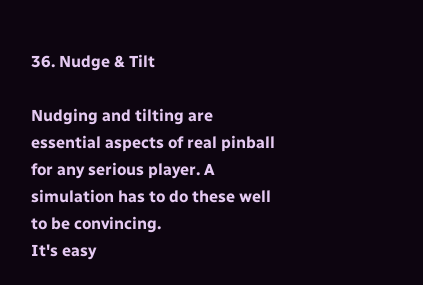36. Nudge & Tilt

Nudging and tilting are essential aspects of real pinball for any serious player. A simulation has to do these well to be convincing.
It's easy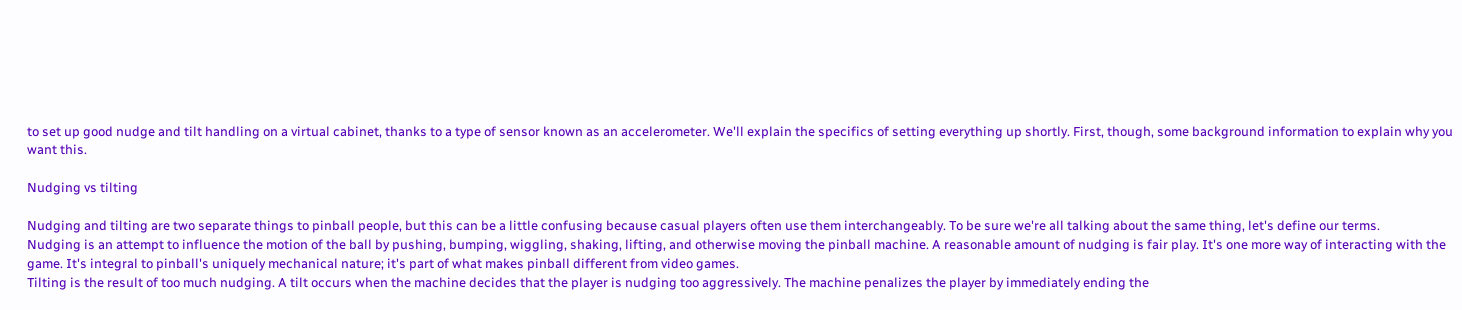to set up good nudge and tilt handling on a virtual cabinet, thanks to a type of sensor known as an accelerometer. We'll explain the specifics of setting everything up shortly. First, though, some background information to explain why you want this.

Nudging vs tilting

Nudging and tilting are two separate things to pinball people, but this can be a little confusing because casual players often use them interchangeably. To be sure we're all talking about the same thing, let's define our terms.
Nudging is an attempt to influence the motion of the ball by pushing, bumping, wiggling, shaking, lifting, and otherwise moving the pinball machine. A reasonable amount of nudging is fair play. It's one more way of interacting with the game. It's integral to pinball's uniquely mechanical nature; it's part of what makes pinball different from video games.
Tilting is the result of too much nudging. A tilt occurs when the machine decides that the player is nudging too aggressively. The machine penalizes the player by immediately ending the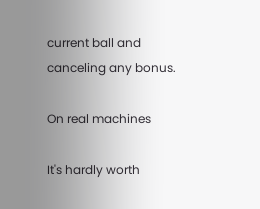current ball and canceling any bonus.

On real machines

It's hardly worth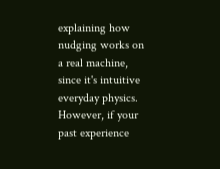explaining how nudging works on a real machine, since it's intuitive everyday physics. However, if your past experience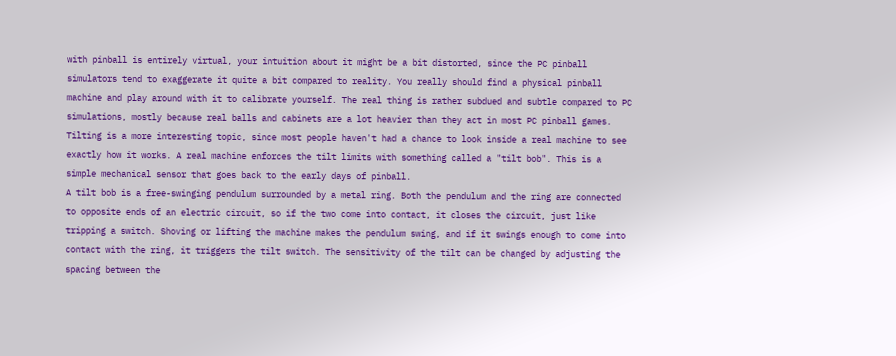with pinball is entirely virtual, your intuition about it might be a bit distorted, since the PC pinball simulators tend to exaggerate it quite a bit compared to reality. You really should find a physical pinball machine and play around with it to calibrate yourself. The real thing is rather subdued and subtle compared to PC simulations, mostly because real balls and cabinets are a lot heavier than they act in most PC pinball games.
Tilting is a more interesting topic, since most people haven't had a chance to look inside a real machine to see exactly how it works. A real machine enforces the tilt limits with something called a "tilt bob". This is a simple mechanical sensor that goes back to the early days of pinball.
A tilt bob is a free-swinging pendulum surrounded by a metal ring. Both the pendulum and the ring are connected to opposite ends of an electric circuit, so if the two come into contact, it closes the circuit, just like tripping a switch. Shoving or lifting the machine makes the pendulum swing, and if it swings enough to come into contact with the ring, it triggers the tilt switch. The sensitivity of the tilt can be changed by adjusting the spacing between the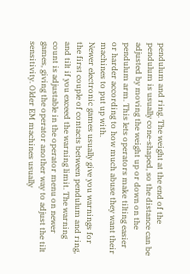pendulum and ring. The weight at the end of the pendulum is usually cone-shaped, so the distance can be adjusted by moving the weight up or down on the pendulum arm. This lets operators make tilting easier or harder according to how much abuse they want their machines to put up with.
Newer electronic games usually give you warnings for the first couple of contacts between pendulum and ring, and tilt if you exceed the warning limit. The warning count is adjustable in the operator menu on newer games, giving the operator another way to adjust the tilt sensitivity. Older EM machines usually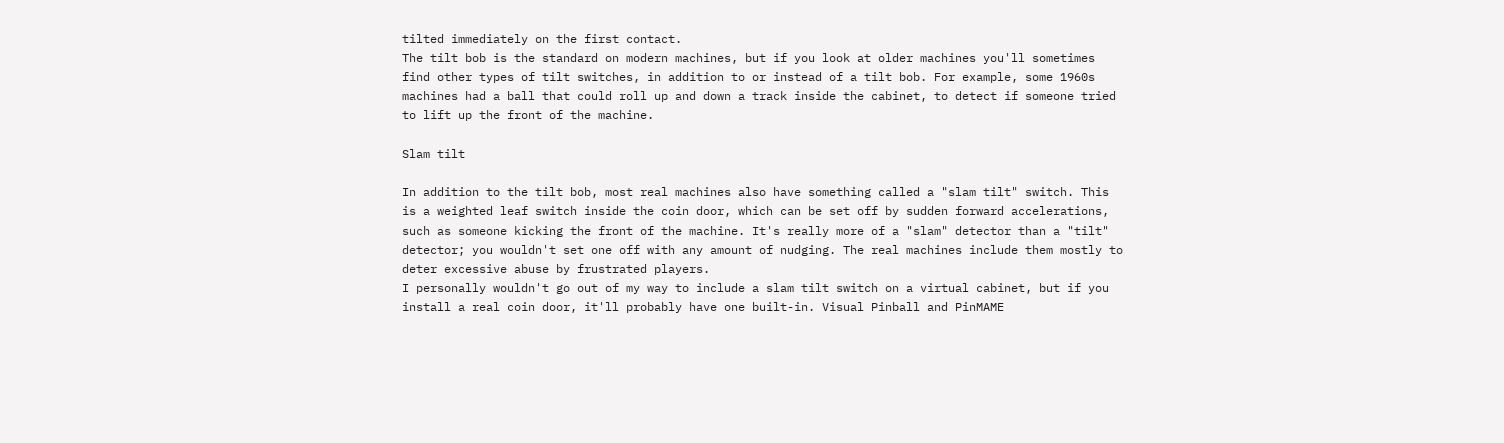tilted immediately on the first contact.
The tilt bob is the standard on modern machines, but if you look at older machines you'll sometimes find other types of tilt switches, in addition to or instead of a tilt bob. For example, some 1960s machines had a ball that could roll up and down a track inside the cabinet, to detect if someone tried to lift up the front of the machine.

Slam tilt

In addition to the tilt bob, most real machines also have something called a "slam tilt" switch. This is a weighted leaf switch inside the coin door, which can be set off by sudden forward accelerations, such as someone kicking the front of the machine. It's really more of a "slam" detector than a "tilt" detector; you wouldn't set one off with any amount of nudging. The real machines include them mostly to deter excessive abuse by frustrated players.
I personally wouldn't go out of my way to include a slam tilt switch on a virtual cabinet, but if you install a real coin door, it'll probably have one built-in. Visual Pinball and PinMAME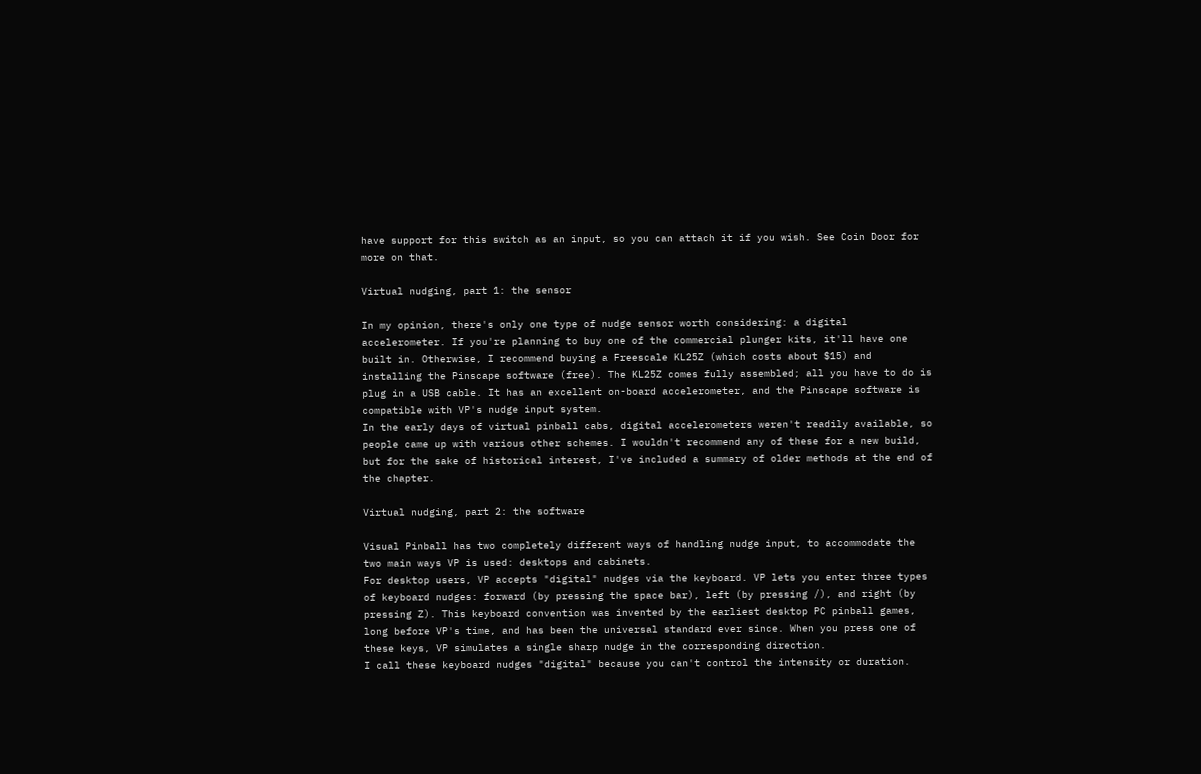have support for this switch as an input, so you can attach it if you wish. See Coin Door for more on that.

Virtual nudging, part 1: the sensor

In my opinion, there's only one type of nudge sensor worth considering: a digital accelerometer. If you're planning to buy one of the commercial plunger kits, it'll have one built in. Otherwise, I recommend buying a Freescale KL25Z (which costs about $15) and installing the Pinscape software (free). The KL25Z comes fully assembled; all you have to do is plug in a USB cable. It has an excellent on-board accelerometer, and the Pinscape software is compatible with VP's nudge input system.
In the early days of virtual pinball cabs, digital accelerometers weren't readily available, so people came up with various other schemes. I wouldn't recommend any of these for a new build, but for the sake of historical interest, I've included a summary of older methods at the end of the chapter.

Virtual nudging, part 2: the software

Visual Pinball has two completely different ways of handling nudge input, to accommodate the two main ways VP is used: desktops and cabinets.
For desktop users, VP accepts "digital" nudges via the keyboard. VP lets you enter three types of keyboard nudges: forward (by pressing the space bar), left (by pressing /), and right (by pressing Z). This keyboard convention was invented by the earliest desktop PC pinball games, long before VP's time, and has been the universal standard ever since. When you press one of these keys, VP simulates a single sharp nudge in the corresponding direction.
I call these keyboard nudges "digital" because you can't control the intensity or duration.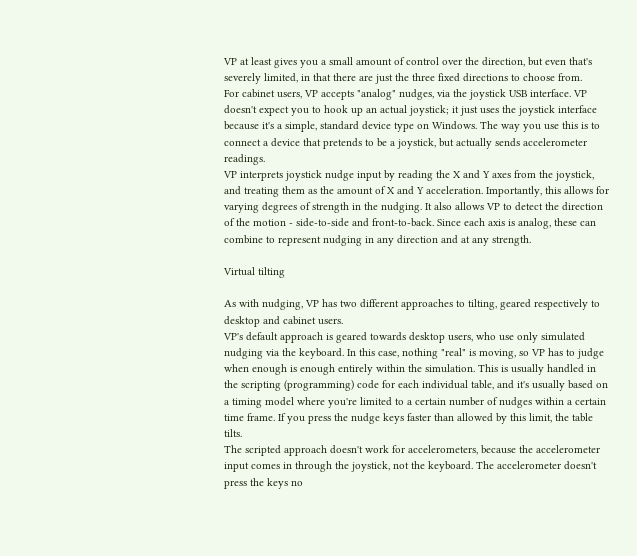VP at least gives you a small amount of control over the direction, but even that's severely limited, in that there are just the three fixed directions to choose from.
For cabinet users, VP accepts "analog" nudges, via the joystick USB interface. VP doesn't expect you to hook up an actual joystick; it just uses the joystick interface because it's a simple, standard device type on Windows. The way you use this is to connect a device that pretends to be a joystick, but actually sends accelerometer readings.
VP interprets joystick nudge input by reading the X and Y axes from the joystick, and treating them as the amount of X and Y acceleration. Importantly, this allows for varying degrees of strength in the nudging. It also allows VP to detect the direction of the motion - side-to-side and front-to-back. Since each axis is analog, these can combine to represent nudging in any direction and at any strength.

Virtual tilting

As with nudging, VP has two different approaches to tilting, geared respectively to desktop and cabinet users.
VP's default approach is geared towards desktop users, who use only simulated nudging via the keyboard. In this case, nothing "real" is moving, so VP has to judge when enough is enough entirely within the simulation. This is usually handled in the scripting (programming) code for each individual table, and it's usually based on a timing model where you're limited to a certain number of nudges within a certain time frame. If you press the nudge keys faster than allowed by this limit, the table tilts.
The scripted approach doesn't work for accelerometers, because the accelerometer input comes in through the joystick, not the keyboard. The accelerometer doesn't press the keys no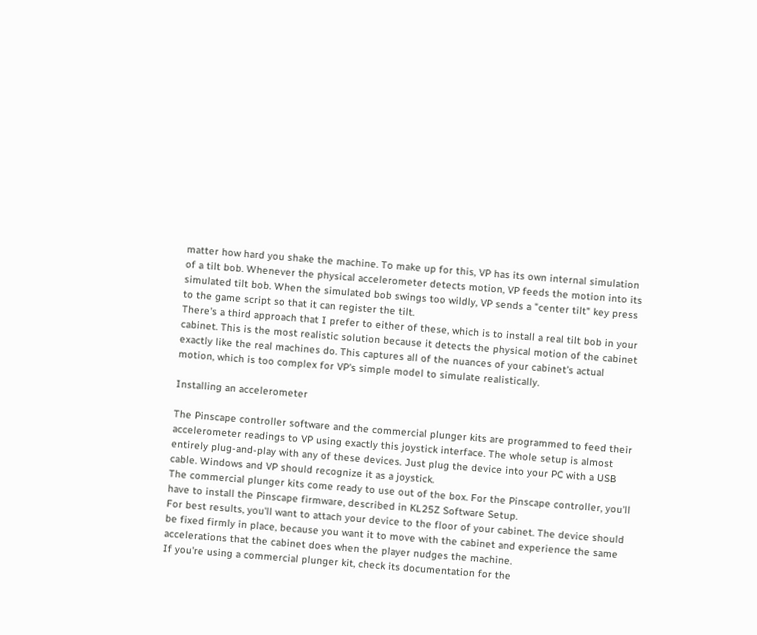matter how hard you shake the machine. To make up for this, VP has its own internal simulation of a tilt bob. Whenever the physical accelerometer detects motion, VP feeds the motion into its simulated tilt bob. When the simulated bob swings too wildly, VP sends a "center tilt" key press to the game script so that it can register the tilt.
There's a third approach that I prefer to either of these, which is to install a real tilt bob in your cabinet. This is the most realistic solution because it detects the physical motion of the cabinet exactly like the real machines do. This captures all of the nuances of your cabinet's actual motion, which is too complex for VP's simple model to simulate realistically.

Installing an accelerometer

The Pinscape controller software and the commercial plunger kits are programmed to feed their accelerometer readings to VP using exactly this joystick interface. The whole setup is almost entirely plug-and-play with any of these devices. Just plug the device into your PC with a USB cable. Windows and VP should recognize it as a joystick.
The commercial plunger kits come ready to use out of the box. For the Pinscape controller, you'll have to install the Pinscape firmware, described in KL25Z Software Setup.
For best results, you'll want to attach your device to the floor of your cabinet. The device should be fixed firmly in place, because you want it to move with the cabinet and experience the same accelerations that the cabinet does when the player nudges the machine.
If you're using a commercial plunger kit, check its documentation for the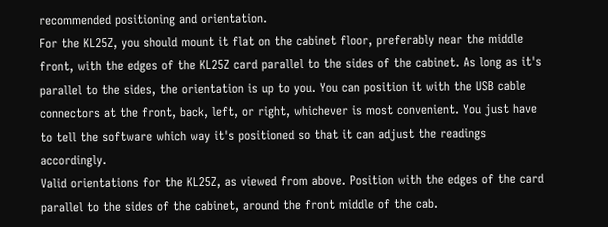recommended positioning and orientation.
For the KL25Z, you should mount it flat on the cabinet floor, preferably near the middle front, with the edges of the KL25Z card parallel to the sides of the cabinet. As long as it's parallel to the sides, the orientation is up to you. You can position it with the USB cable connectors at the front, back, left, or right, whichever is most convenient. You just have to tell the software which way it's positioned so that it can adjust the readings accordingly.
Valid orientations for the KL25Z, as viewed from above. Position with the edges of the card parallel to the sides of the cabinet, around the front middle of the cab.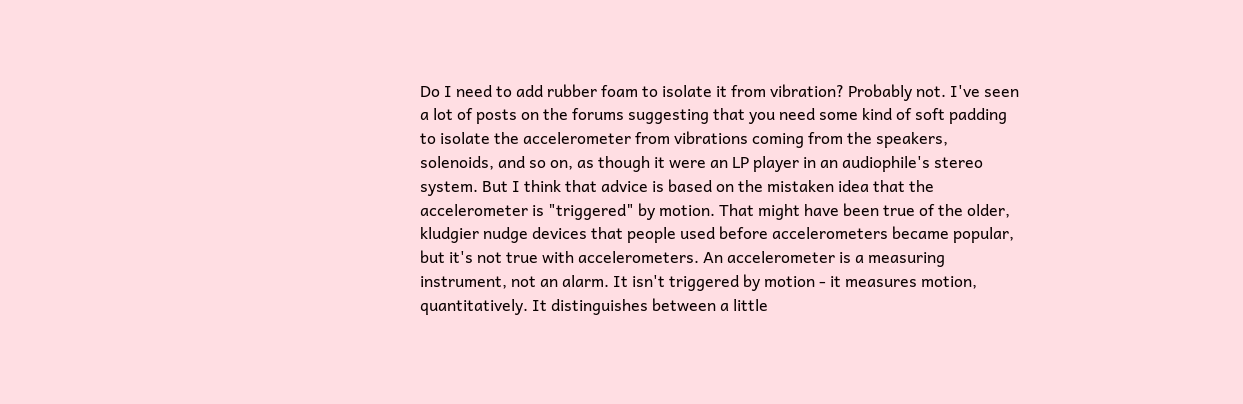Do I need to add rubber foam to isolate it from vibration? Probably not. I've seen a lot of posts on the forums suggesting that you need some kind of soft padding to isolate the accelerometer from vibrations coming from the speakers, solenoids, and so on, as though it were an LP player in an audiophile's stereo system. But I think that advice is based on the mistaken idea that the accelerometer is "triggered" by motion. That might have been true of the older, kludgier nudge devices that people used before accelerometers became popular, but it's not true with accelerometers. An accelerometer is a measuring instrument, not an alarm. It isn't triggered by motion - it measures motion, quantitatively. It distinguishes between a little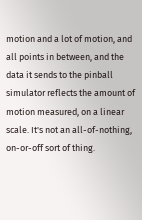motion and a lot of motion, and all points in between, and the data it sends to the pinball simulator reflects the amount of motion measured, on a linear scale. It's not an all-of-nothing, on-or-off sort of thing.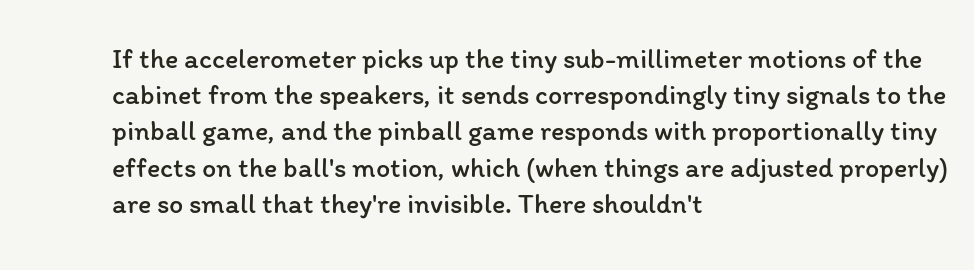If the accelerometer picks up the tiny sub-millimeter motions of the cabinet from the speakers, it sends correspondingly tiny signals to the pinball game, and the pinball game responds with proportionally tiny effects on the ball's motion, which (when things are adjusted properly) are so small that they're invisible. There shouldn't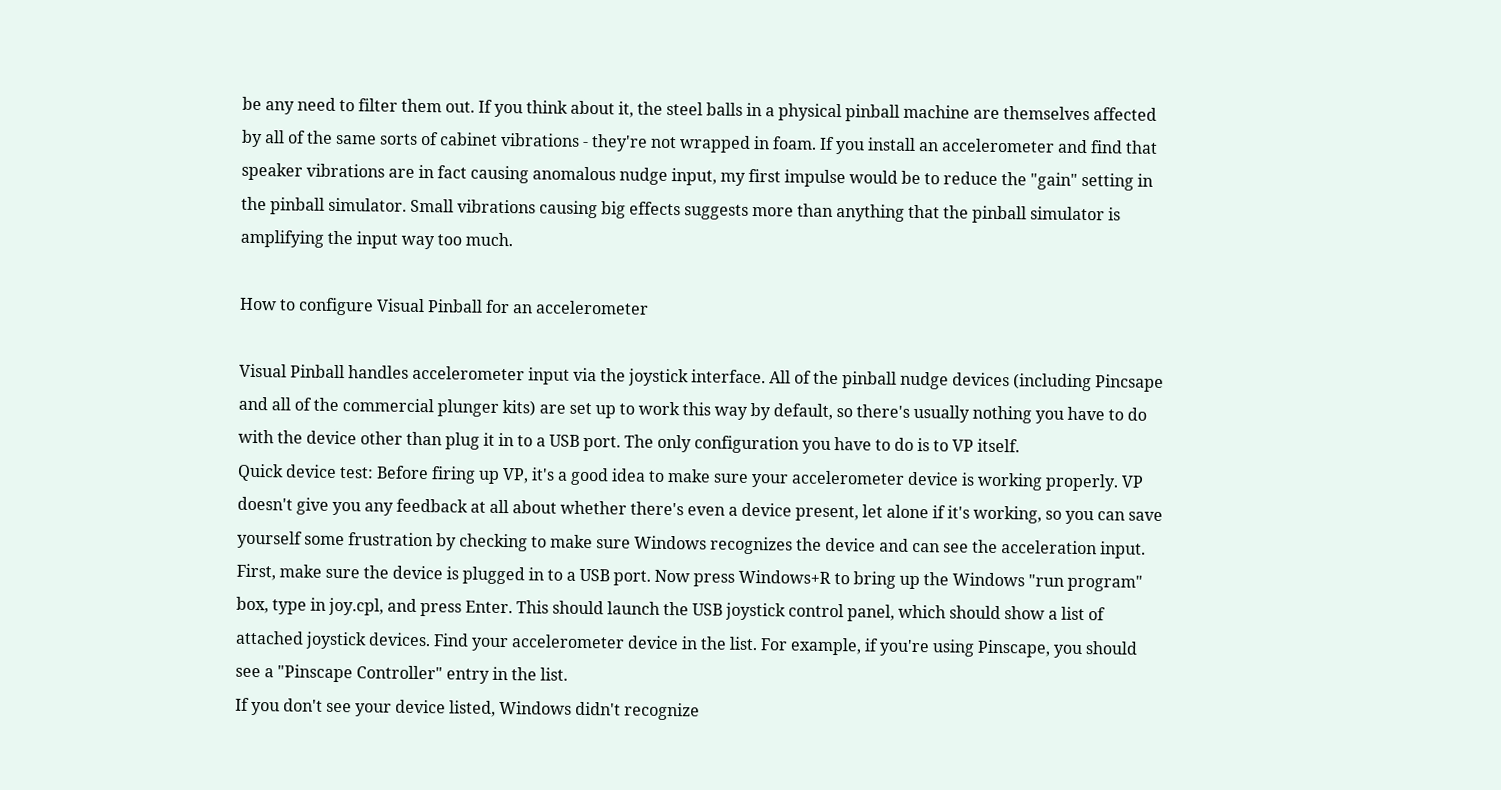be any need to filter them out. If you think about it, the steel balls in a physical pinball machine are themselves affected by all of the same sorts of cabinet vibrations - they're not wrapped in foam. If you install an accelerometer and find that speaker vibrations are in fact causing anomalous nudge input, my first impulse would be to reduce the "gain" setting in the pinball simulator. Small vibrations causing big effects suggests more than anything that the pinball simulator is amplifying the input way too much.

How to configure Visual Pinball for an accelerometer

Visual Pinball handles accelerometer input via the joystick interface. All of the pinball nudge devices (including Pincsape and all of the commercial plunger kits) are set up to work this way by default, so there's usually nothing you have to do with the device other than plug it in to a USB port. The only configuration you have to do is to VP itself.
Quick device test: Before firing up VP, it's a good idea to make sure your accelerometer device is working properly. VP doesn't give you any feedback at all about whether there's even a device present, let alone if it's working, so you can save yourself some frustration by checking to make sure Windows recognizes the device and can see the acceleration input.
First, make sure the device is plugged in to a USB port. Now press Windows+R to bring up the Windows "run program" box, type in joy.cpl, and press Enter. This should launch the USB joystick control panel, which should show a list of attached joystick devices. Find your accelerometer device in the list. For example, if you're using Pinscape, you should see a "Pinscape Controller" entry in the list.
If you don't see your device listed, Windows didn't recognize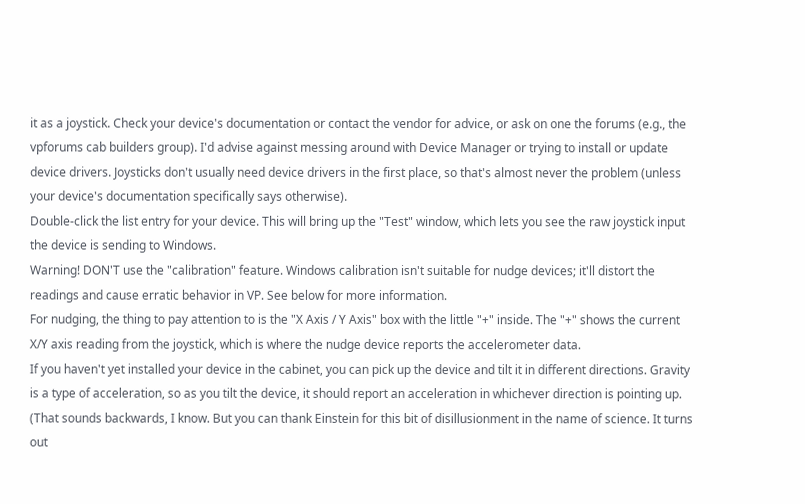it as a joystick. Check your device's documentation or contact the vendor for advice, or ask on one the forums (e.g., the vpforums cab builders group). I'd advise against messing around with Device Manager or trying to install or update device drivers. Joysticks don't usually need device drivers in the first place, so that's almost never the problem (unless your device's documentation specifically says otherwise).
Double-click the list entry for your device. This will bring up the "Test" window, which lets you see the raw joystick input the device is sending to Windows.
Warning! DON'T use the "calibration" feature. Windows calibration isn't suitable for nudge devices; it'll distort the readings and cause erratic behavior in VP. See below for more information.
For nudging, the thing to pay attention to is the "X Axis / Y Axis" box with the little "+" inside. The "+" shows the current X/Y axis reading from the joystick, which is where the nudge device reports the accelerometer data.
If you haven't yet installed your device in the cabinet, you can pick up the device and tilt it in different directions. Gravity is a type of acceleration, so as you tilt the device, it should report an acceleration in whichever direction is pointing up. (That sounds backwards, I know. But you can thank Einstein for this bit of disillusionment in the name of science. It turns out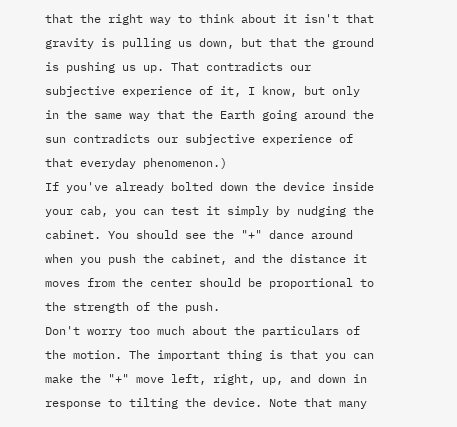that the right way to think about it isn't that gravity is pulling us down, but that the ground is pushing us up. That contradicts our subjective experience of it, I know, but only in the same way that the Earth going around the sun contradicts our subjective experience of that everyday phenomenon.)
If you've already bolted down the device inside your cab, you can test it simply by nudging the cabinet. You should see the "+" dance around when you push the cabinet, and the distance it moves from the center should be proportional to the strength of the push.
Don't worry too much about the particulars of the motion. The important thing is that you can make the "+" move left, right, up, and down in response to tilting the device. Note that many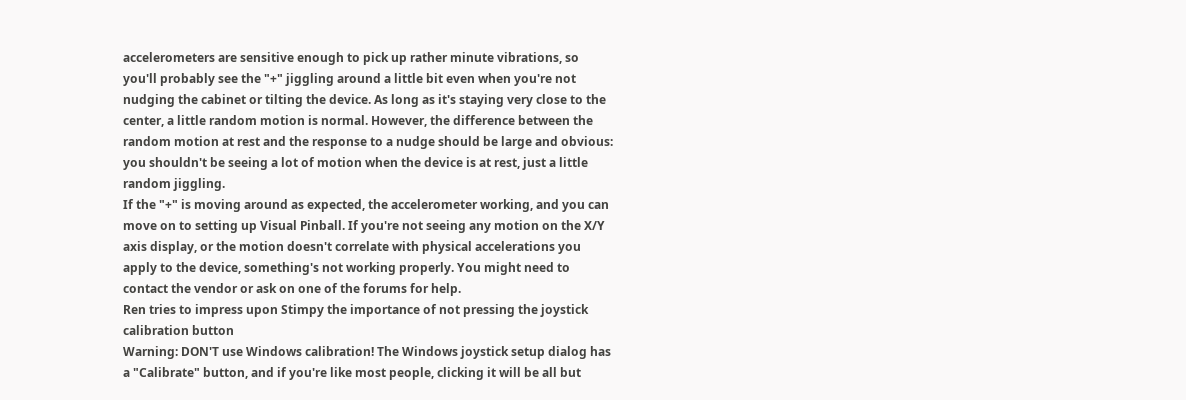accelerometers are sensitive enough to pick up rather minute vibrations, so you'll probably see the "+" jiggling around a little bit even when you're not nudging the cabinet or tilting the device. As long as it's staying very close to the center, a little random motion is normal. However, the difference between the random motion at rest and the response to a nudge should be large and obvious: you shouldn't be seeing a lot of motion when the device is at rest, just a little random jiggling.
If the "+" is moving around as expected, the accelerometer working, and you can move on to setting up Visual Pinball. If you're not seeing any motion on the X/Y axis display, or the motion doesn't correlate with physical accelerations you apply to the device, something's not working properly. You might need to contact the vendor or ask on one of the forums for help.
Ren tries to impress upon Stimpy the importance of not pressing the joystick calibration button
Warning: DON'T use Windows calibration! The Windows joystick setup dialog has a "Calibrate" button, and if you're like most people, clicking it will be all but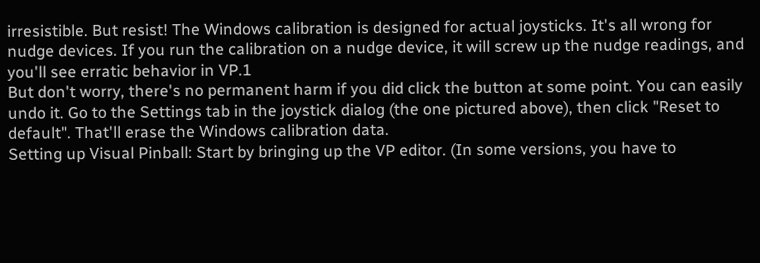irresistible. But resist! The Windows calibration is designed for actual joysticks. It's all wrong for nudge devices. If you run the calibration on a nudge device, it will screw up the nudge readings, and you'll see erratic behavior in VP.1
But don't worry, there's no permanent harm if you did click the button at some point. You can easily undo it. Go to the Settings tab in the joystick dialog (the one pictured above), then click "Reset to default". That'll erase the Windows calibration data.
Setting up Visual Pinball: Start by bringing up the VP editor. (In some versions, you have to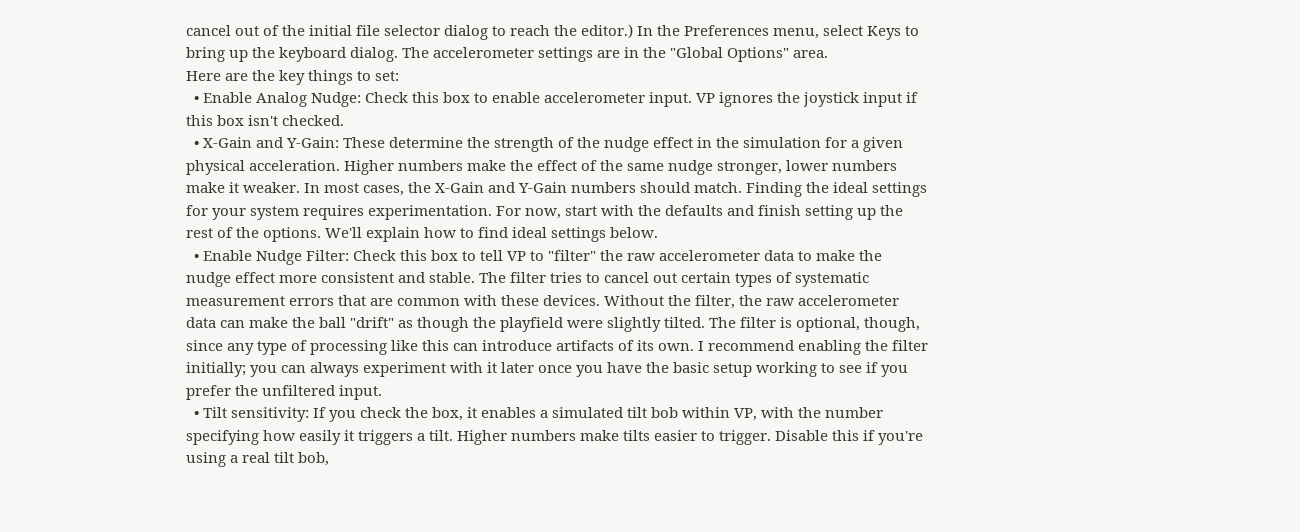cancel out of the initial file selector dialog to reach the editor.) In the Preferences menu, select Keys to bring up the keyboard dialog. The accelerometer settings are in the "Global Options" area.
Here are the key things to set:
  • Enable Analog Nudge: Check this box to enable accelerometer input. VP ignores the joystick input if this box isn't checked.
  • X-Gain and Y-Gain: These determine the strength of the nudge effect in the simulation for a given physical acceleration. Higher numbers make the effect of the same nudge stronger, lower numbers make it weaker. In most cases, the X-Gain and Y-Gain numbers should match. Finding the ideal settings for your system requires experimentation. For now, start with the defaults and finish setting up the rest of the options. We'll explain how to find ideal settings below.
  • Enable Nudge Filter: Check this box to tell VP to "filter" the raw accelerometer data to make the nudge effect more consistent and stable. The filter tries to cancel out certain types of systematic measurement errors that are common with these devices. Without the filter, the raw accelerometer data can make the ball "drift" as though the playfield were slightly tilted. The filter is optional, though, since any type of processing like this can introduce artifacts of its own. I recommend enabling the filter initially; you can always experiment with it later once you have the basic setup working to see if you prefer the unfiltered input.
  • Tilt sensitivity: If you check the box, it enables a simulated tilt bob within VP, with the number specifying how easily it triggers a tilt. Higher numbers make tilts easier to trigger. Disable this if you're using a real tilt bob,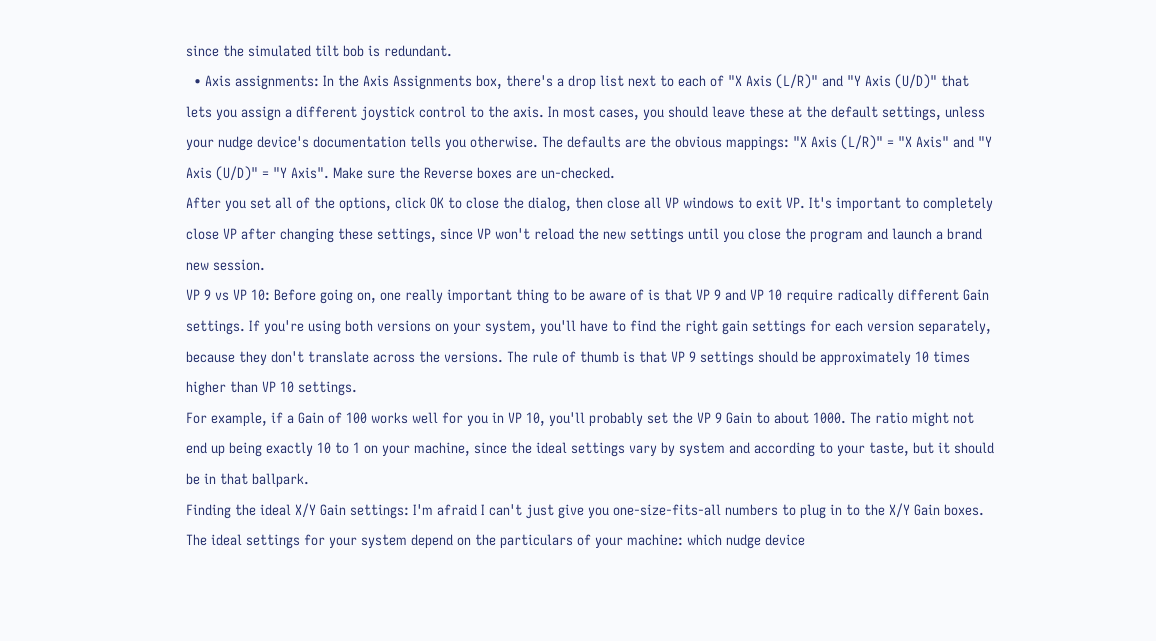since the simulated tilt bob is redundant.
  • Axis assignments: In the Axis Assignments box, there's a drop list next to each of "X Axis (L/R)" and "Y Axis (U/D)" that lets you assign a different joystick control to the axis. In most cases, you should leave these at the default settings, unless your nudge device's documentation tells you otherwise. The defaults are the obvious mappings: "X Axis (L/R)" = "X Axis" and "Y Axis (U/D)" = "Y Axis". Make sure the Reverse boxes are un-checked.
After you set all of the options, click OK to close the dialog, then close all VP windows to exit VP. It's important to completely close VP after changing these settings, since VP won't reload the new settings until you close the program and launch a brand new session.
VP 9 vs VP 10: Before going on, one really important thing to be aware of is that VP 9 and VP 10 require radically different Gain settings. If you're using both versions on your system, you'll have to find the right gain settings for each version separately, because they don't translate across the versions. The rule of thumb is that VP 9 settings should be approximately 10 times higher than VP 10 settings.
For example, if a Gain of 100 works well for you in VP 10, you'll probably set the VP 9 Gain to about 1000. The ratio might not end up being exactly 10 to 1 on your machine, since the ideal settings vary by system and according to your taste, but it should be in that ballpark.
Finding the ideal X/Y Gain settings: I'm afraid I can't just give you one-size-fits-all numbers to plug in to the X/Y Gain boxes. The ideal settings for your system depend on the particulars of your machine: which nudge device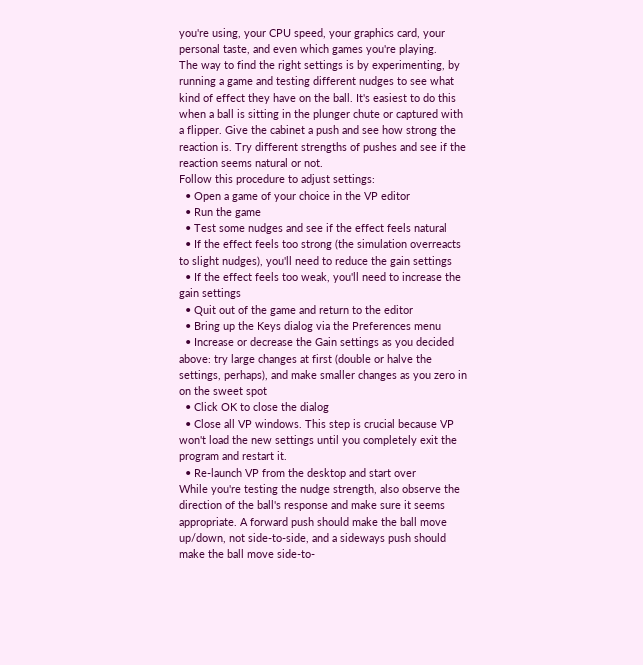you're using, your CPU speed, your graphics card, your personal taste, and even which games you're playing.
The way to find the right settings is by experimenting, by running a game and testing different nudges to see what kind of effect they have on the ball. It's easiest to do this when a ball is sitting in the plunger chute or captured with a flipper. Give the cabinet a push and see how strong the reaction is. Try different strengths of pushes and see if the reaction seems natural or not.
Follow this procedure to adjust settings:
  • Open a game of your choice in the VP editor
  • Run the game
  • Test some nudges and see if the effect feels natural
  • If the effect feels too strong (the simulation overreacts to slight nudges), you'll need to reduce the gain settings
  • If the effect feels too weak, you'll need to increase the gain settings
  • Quit out of the game and return to the editor
  • Bring up the Keys dialog via the Preferences menu
  • Increase or decrease the Gain settings as you decided above: try large changes at first (double or halve the settings, perhaps), and make smaller changes as you zero in on the sweet spot
  • Click OK to close the dialog
  • Close all VP windows. This step is crucial because VP won't load the new settings until you completely exit the program and restart it.
  • Re-launch VP from the desktop and start over
While you're testing the nudge strength, also observe the direction of the ball's response and make sure it seems appropriate. A forward push should make the ball move up/down, not side-to-side, and a sideways push should make the ball move side-to-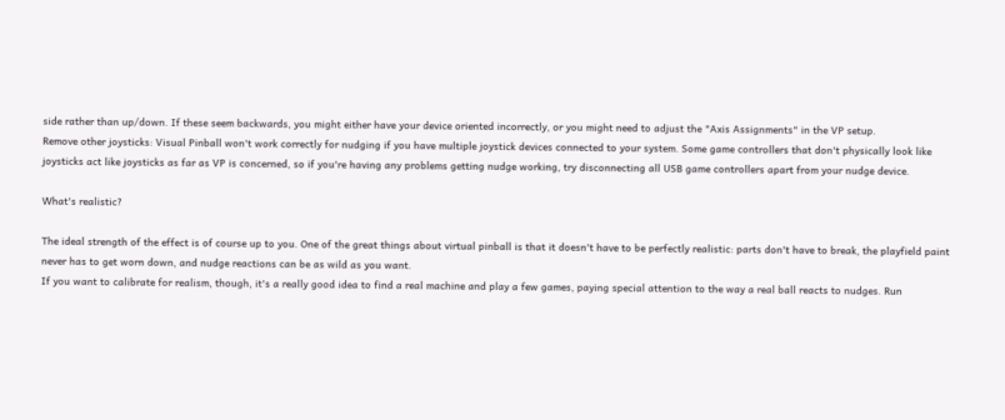side rather than up/down. If these seem backwards, you might either have your device oriented incorrectly, or you might need to adjust the "Axis Assignments" in the VP setup.
Remove other joysticks: Visual Pinball won't work correctly for nudging if you have multiple joystick devices connected to your system. Some game controllers that don't physically look like joysticks act like joysticks as far as VP is concerned, so if you're having any problems getting nudge working, try disconnecting all USB game controllers apart from your nudge device.

What's realistic?

The ideal strength of the effect is of course up to you. One of the great things about virtual pinball is that it doesn't have to be perfectly realistic: parts don't have to break, the playfield paint never has to get worn down, and nudge reactions can be as wild as you want.
If you want to calibrate for realism, though, it's a really good idea to find a real machine and play a few games, paying special attention to the way a real ball reacts to nudges. Run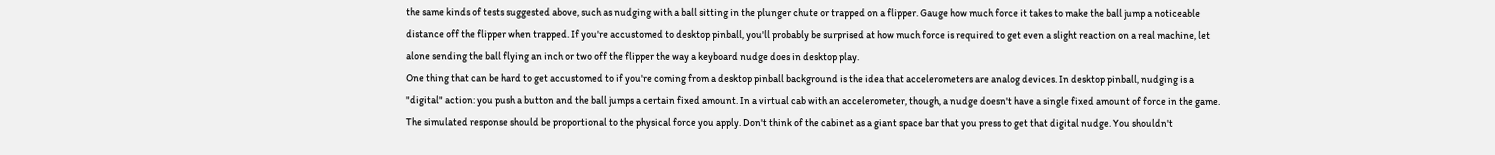the same kinds of tests suggested above, such as nudging with a ball sitting in the plunger chute or trapped on a flipper. Gauge how much force it takes to make the ball jump a noticeable distance off the flipper when trapped. If you're accustomed to desktop pinball, you'll probably be surprised at how much force is required to get even a slight reaction on a real machine, let alone sending the ball flying an inch or two off the flipper the way a keyboard nudge does in desktop play.
One thing that can be hard to get accustomed to if you're coming from a desktop pinball background is the idea that accelerometers are analog devices. In desktop pinball, nudging is a "digital" action: you push a button and the ball jumps a certain fixed amount. In a virtual cab with an accelerometer, though, a nudge doesn't have a single fixed amount of force in the game. The simulated response should be proportional to the physical force you apply. Don't think of the cabinet as a giant space bar that you press to get that digital nudge. You shouldn't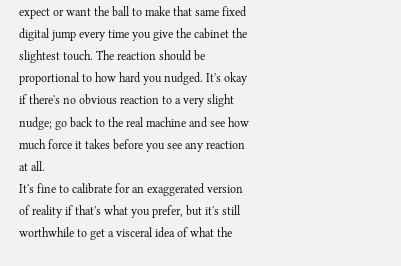expect or want the ball to make that same fixed digital jump every time you give the cabinet the slightest touch. The reaction should be proportional to how hard you nudged. It's okay if there's no obvious reaction to a very slight nudge; go back to the real machine and see how much force it takes before you see any reaction at all.
It's fine to calibrate for an exaggerated version of reality if that's what you prefer, but it's still worthwhile to get a visceral idea of what the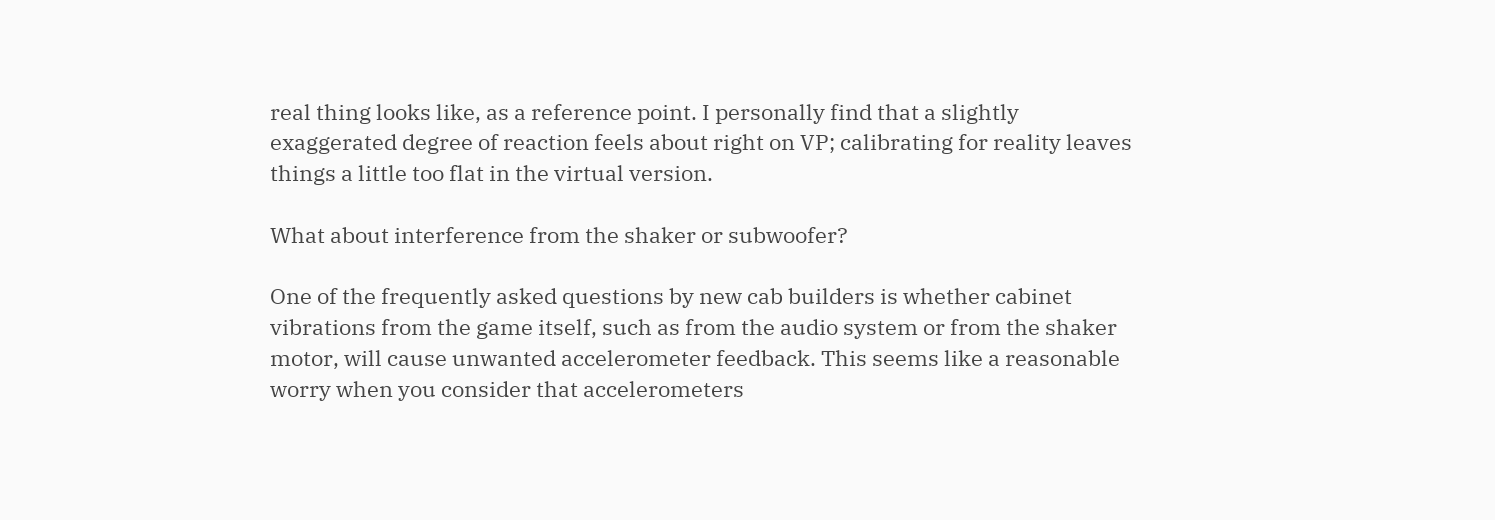real thing looks like, as a reference point. I personally find that a slightly exaggerated degree of reaction feels about right on VP; calibrating for reality leaves things a little too flat in the virtual version.

What about interference from the shaker or subwoofer?

One of the frequently asked questions by new cab builders is whether cabinet vibrations from the game itself, such as from the audio system or from the shaker motor, will cause unwanted accelerometer feedback. This seems like a reasonable worry when you consider that accelerometers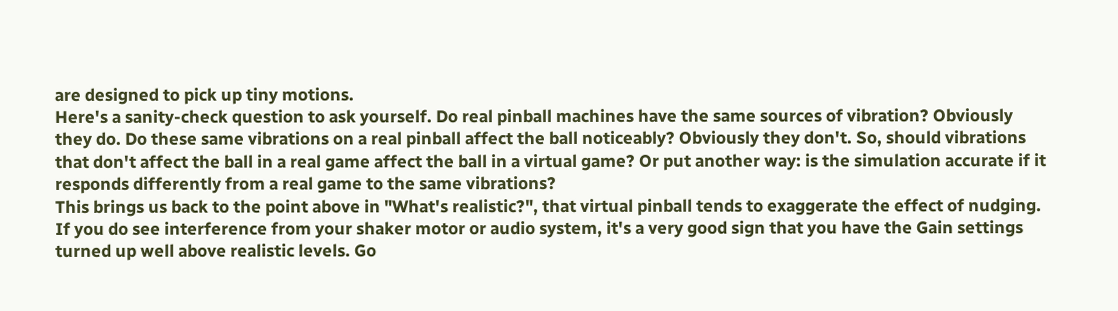are designed to pick up tiny motions.
Here's a sanity-check question to ask yourself. Do real pinball machines have the same sources of vibration? Obviously they do. Do these same vibrations on a real pinball affect the ball noticeably? Obviously they don't. So, should vibrations that don't affect the ball in a real game affect the ball in a virtual game? Or put another way: is the simulation accurate if it responds differently from a real game to the same vibrations?
This brings us back to the point above in "What's realistic?", that virtual pinball tends to exaggerate the effect of nudging. If you do see interference from your shaker motor or audio system, it's a very good sign that you have the Gain settings turned up well above realistic levels. Go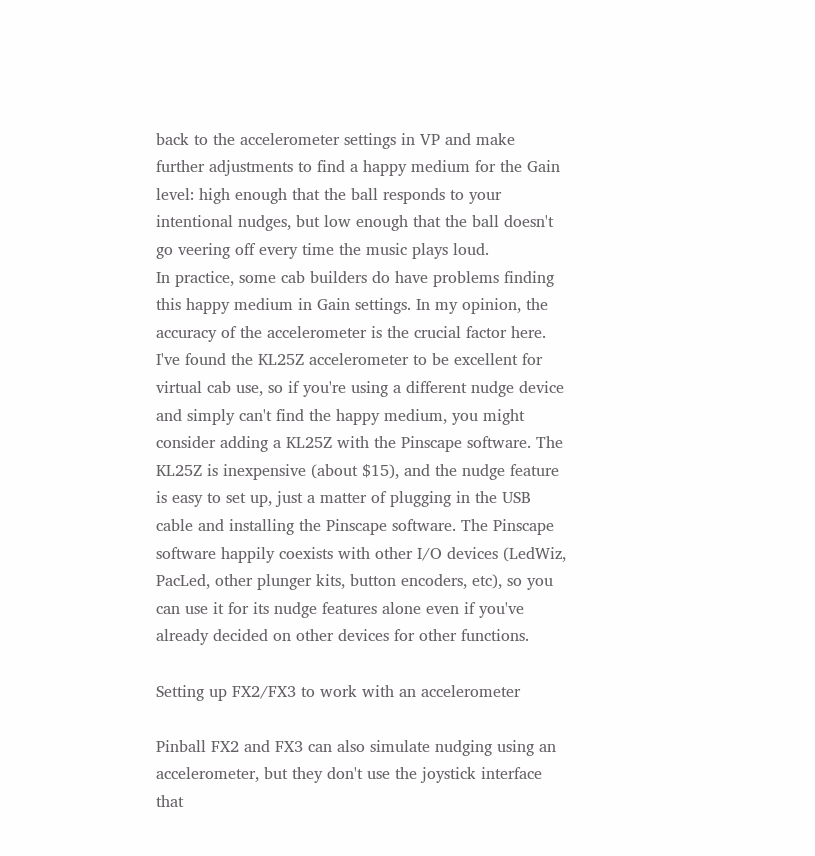back to the accelerometer settings in VP and make further adjustments to find a happy medium for the Gain level: high enough that the ball responds to your intentional nudges, but low enough that the ball doesn't go veering off every time the music plays loud.
In practice, some cab builders do have problems finding this happy medium in Gain settings. In my opinion, the accuracy of the accelerometer is the crucial factor here. I've found the KL25Z accelerometer to be excellent for virtual cab use, so if you're using a different nudge device and simply can't find the happy medium, you might consider adding a KL25Z with the Pinscape software. The KL25Z is inexpensive (about $15), and the nudge feature is easy to set up, just a matter of plugging in the USB cable and installing the Pinscape software. The Pinscape software happily coexists with other I/O devices (LedWiz, PacLed, other plunger kits, button encoders, etc), so you can use it for its nudge features alone even if you've already decided on other devices for other functions.

Setting up FX2/FX3 to work with an accelerometer

Pinball FX2 and FX3 can also simulate nudging using an accelerometer, but they don't use the joystick interface that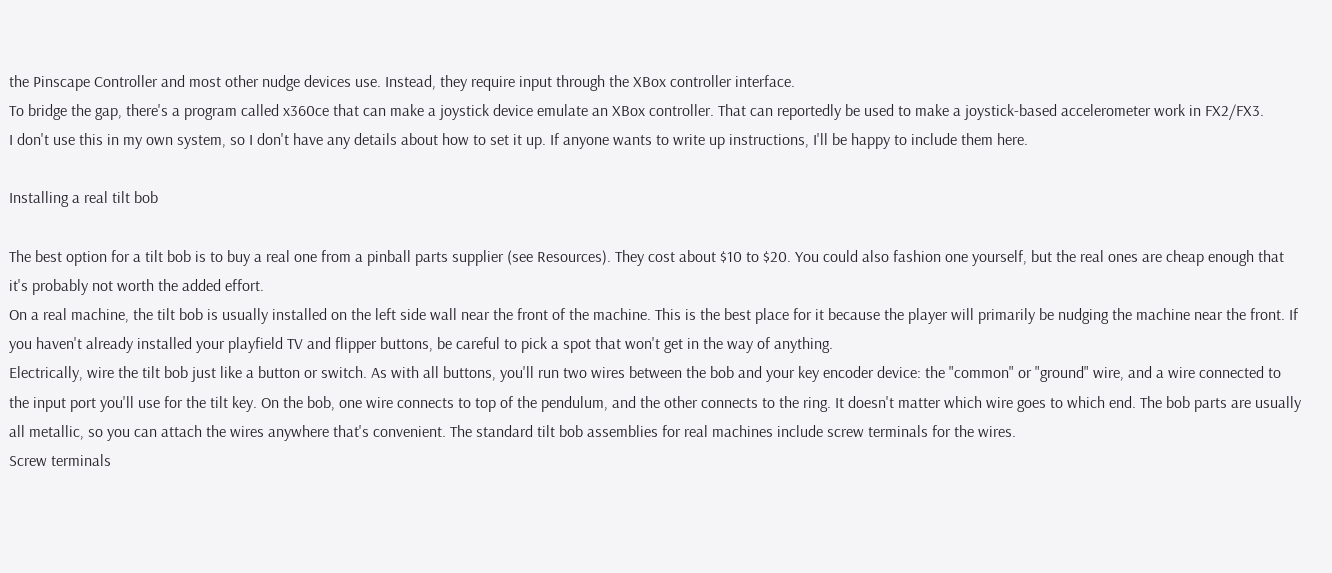the Pinscape Controller and most other nudge devices use. Instead, they require input through the XBox controller interface.
To bridge the gap, there's a program called x360ce that can make a joystick device emulate an XBox controller. That can reportedly be used to make a joystick-based accelerometer work in FX2/FX3.
I don't use this in my own system, so I don't have any details about how to set it up. If anyone wants to write up instructions, I'll be happy to include them here.

Installing a real tilt bob

The best option for a tilt bob is to buy a real one from a pinball parts supplier (see Resources). They cost about $10 to $20. You could also fashion one yourself, but the real ones are cheap enough that it's probably not worth the added effort.
On a real machine, the tilt bob is usually installed on the left side wall near the front of the machine. This is the best place for it because the player will primarily be nudging the machine near the front. If you haven't already installed your playfield TV and flipper buttons, be careful to pick a spot that won't get in the way of anything.
Electrically, wire the tilt bob just like a button or switch. As with all buttons, you'll run two wires between the bob and your key encoder device: the "common" or "ground" wire, and a wire connected to the input port you'll use for the tilt key. On the bob, one wire connects to top of the pendulum, and the other connects to the ring. It doesn't matter which wire goes to which end. The bob parts are usually all metallic, so you can attach the wires anywhere that's convenient. The standard tilt bob assemblies for real machines include screw terminals for the wires.
Screw terminals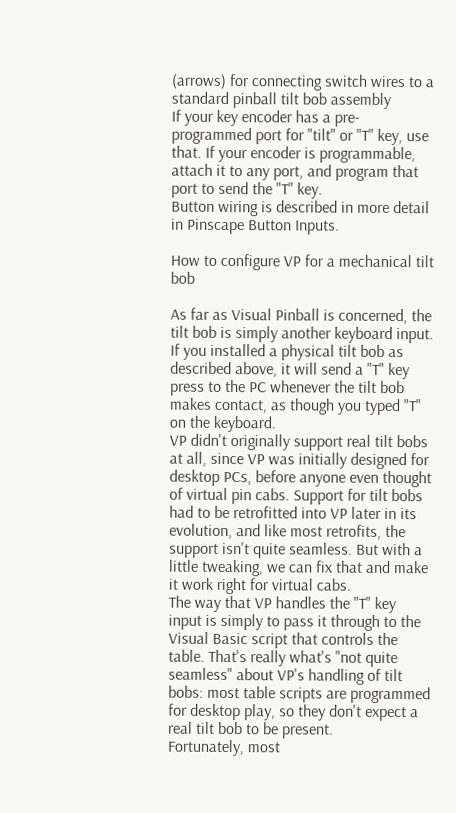(arrows) for connecting switch wires to a standard pinball tilt bob assembly
If your key encoder has a pre-programmed port for "tilt" or "T" key, use that. If your encoder is programmable, attach it to any port, and program that port to send the "T" key.
Button wiring is described in more detail in Pinscape Button Inputs.

How to configure VP for a mechanical tilt bob

As far as Visual Pinball is concerned, the tilt bob is simply another keyboard input. If you installed a physical tilt bob as described above, it will send a "T" key press to the PC whenever the tilt bob makes contact, as though you typed "T" on the keyboard.
VP didn't originally support real tilt bobs at all, since VP was initially designed for desktop PCs, before anyone even thought of virtual pin cabs. Support for tilt bobs had to be retrofitted into VP later in its evolution, and like most retrofits, the support isn't quite seamless. But with a little tweaking, we can fix that and make it work right for virtual cabs.
The way that VP handles the "T" key input is simply to pass it through to the Visual Basic script that controls the table. That's really what's "not quite seamless" about VP's handling of tilt bobs: most table scripts are programmed for desktop play, so they don't expect a real tilt bob to be present.
Fortunately, most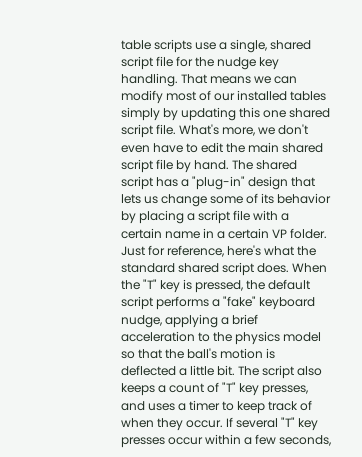table scripts use a single, shared script file for the nudge key handling. That means we can modify most of our installed tables simply by updating this one shared script file. What's more, we don't even have to edit the main shared script file by hand. The shared script has a "plug-in" design that lets us change some of its behavior by placing a script file with a certain name in a certain VP folder.
Just for reference, here's what the standard shared script does. When the "T" key is pressed, the default script performs a "fake" keyboard nudge, applying a brief acceleration to the physics model so that the ball's motion is deflected a little bit. The script also keeps a count of "T" key presses, and uses a timer to keep track of when they occur. If several "T" key presses occur within a few seconds,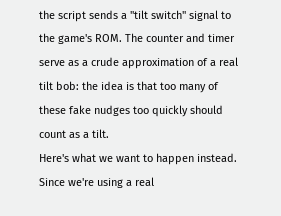the script sends a "tilt switch" signal to the game's ROM. The counter and timer serve as a crude approximation of a real tilt bob: the idea is that too many of these fake nudges too quickly should count as a tilt.
Here's what we want to happen instead. Since we're using a real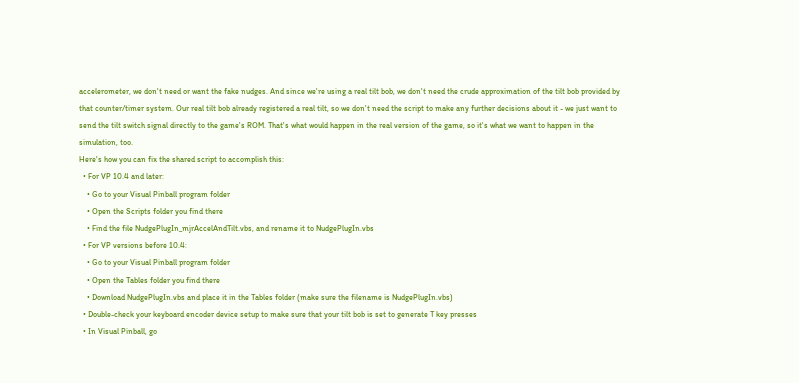accelerometer, we don't need or want the fake nudges. And since we're using a real tilt bob, we don't need the crude approximation of the tilt bob provided by that counter/timer system. Our real tilt bob already registered a real tilt, so we don't need the script to make any further decisions about it - we just want to send the tilt switch signal directly to the game's ROM. That's what would happen in the real version of the game, so it's what we want to happen in the simulation, too.
Here's how you can fix the shared script to accomplish this:
  • For VP 10.4 and later:
    • Go to your Visual Pinball program folder
    • Open the Scripts folder you find there
    • Find the file NudgePlugIn_mjrAccelAndTilt.vbs, and rename it to NudgePlugIn.vbs
  • For VP versions before 10.4:
    • Go to your Visual Pinball program folder
    • Open the Tables folder you find there
    • Download NudgePlugIn.vbs and place it in the Tables folder (make sure the filename is NudgePlugIn.vbs)
  • Double-check your keyboard encoder device setup to make sure that your tilt bob is set to generate T key presses
  • In Visual Pinball, go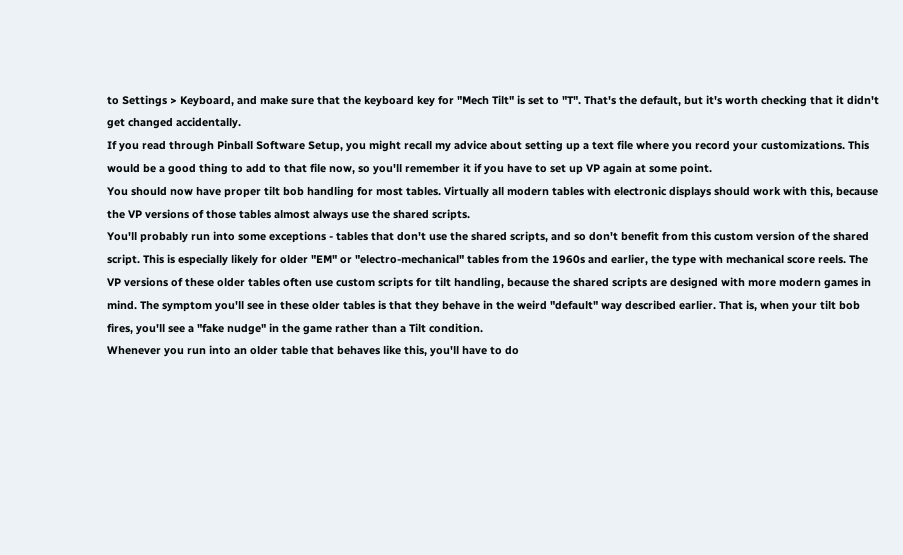to Settings > Keyboard, and make sure that the keyboard key for "Mech Tilt" is set to "T". That's the default, but it's worth checking that it didn't get changed accidentally.
If you read through Pinball Software Setup, you might recall my advice about setting up a text file where you record your customizations. This would be a good thing to add to that file now, so you'll remember it if you have to set up VP again at some point.
You should now have proper tilt bob handling for most tables. Virtually all modern tables with electronic displays should work with this, because the VP versions of those tables almost always use the shared scripts.
You'll probably run into some exceptions - tables that don't use the shared scripts, and so don't benefit from this custom version of the shared script. This is especially likely for older "EM" or "electro-mechanical" tables from the 1960s and earlier, the type with mechanical score reels. The VP versions of these older tables often use custom scripts for tilt handling, because the shared scripts are designed with more modern games in mind. The symptom you'll see in these older tables is that they behave in the weird "default" way described earlier. That is, when your tilt bob fires, you'll see a "fake nudge" in the game rather than a Tilt condition.
Whenever you run into an older table that behaves like this, you'll have to do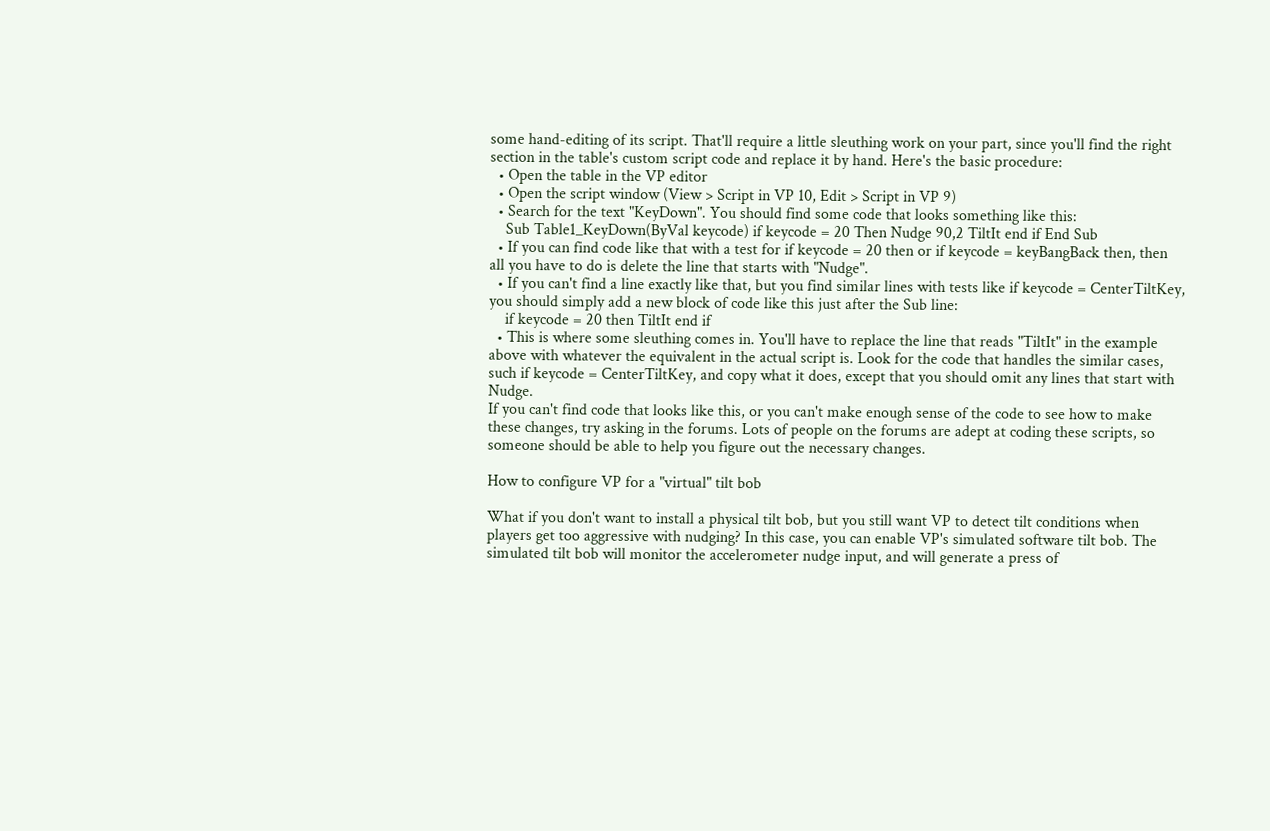some hand-editing of its script. That'll require a little sleuthing work on your part, since you'll find the right section in the table's custom script code and replace it by hand. Here's the basic procedure:
  • Open the table in the VP editor
  • Open the script window (View > Script in VP 10, Edit > Script in VP 9)
  • Search for the text "KeyDown". You should find some code that looks something like this:
    Sub Table1_KeyDown(ByVal keycode) if keycode = 20 Then Nudge 90,2 TiltIt end if End Sub
  • If you can find code like that with a test for if keycode = 20 then or if keycode = keyBangBack then, then all you have to do is delete the line that starts with "Nudge".
  • If you can't find a line exactly like that, but you find similar lines with tests like if keycode = CenterTiltKey, you should simply add a new block of code like this just after the Sub line:
    if keycode = 20 then TiltIt end if
  • This is where some sleuthing comes in. You'll have to replace the line that reads "TiltIt" in the example above with whatever the equivalent in the actual script is. Look for the code that handles the similar cases, such if keycode = CenterTiltKey, and copy what it does, except that you should omit any lines that start with Nudge.
If you can't find code that looks like this, or you can't make enough sense of the code to see how to make these changes, try asking in the forums. Lots of people on the forums are adept at coding these scripts, so someone should be able to help you figure out the necessary changes.

How to configure VP for a "virtual" tilt bob

What if you don't want to install a physical tilt bob, but you still want VP to detect tilt conditions when players get too aggressive with nudging? In this case, you can enable VP's simulated software tilt bob. The simulated tilt bob will monitor the accelerometer nudge input, and will generate a press of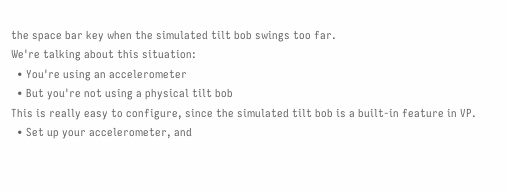the space bar key when the simulated tilt bob swings too far.
We're talking about this situation:
  • You're using an accelerometer
  • But you're not using a physical tilt bob
This is really easy to configure, since the simulated tilt bob is a built-in feature in VP.
  • Set up your accelerometer, and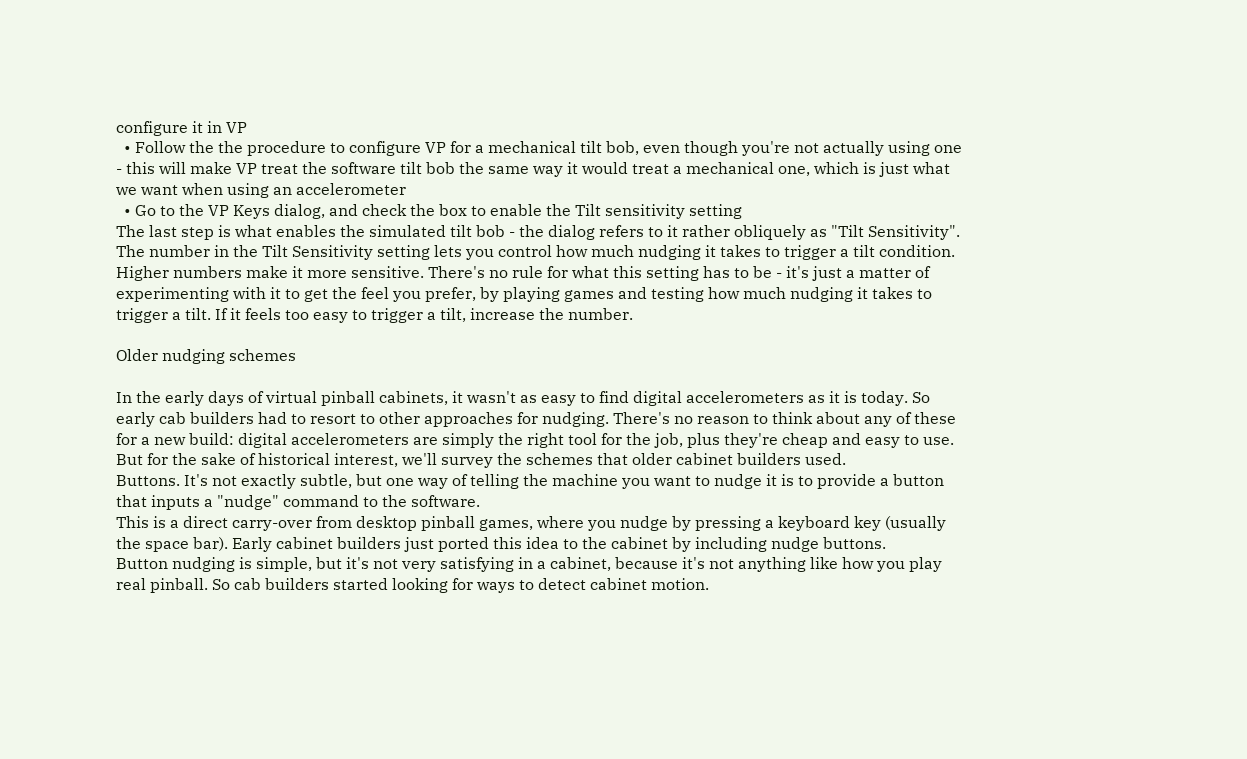configure it in VP
  • Follow the the procedure to configure VP for a mechanical tilt bob, even though you're not actually using one - this will make VP treat the software tilt bob the same way it would treat a mechanical one, which is just what we want when using an accelerometer
  • Go to the VP Keys dialog, and check the box to enable the Tilt sensitivity setting
The last step is what enables the simulated tilt bob - the dialog refers to it rather obliquely as "Tilt Sensitivity".
The number in the Tilt Sensitivity setting lets you control how much nudging it takes to trigger a tilt condition. Higher numbers make it more sensitive. There's no rule for what this setting has to be - it's just a matter of experimenting with it to get the feel you prefer, by playing games and testing how much nudging it takes to trigger a tilt. If it feels too easy to trigger a tilt, increase the number.

Older nudging schemes

In the early days of virtual pinball cabinets, it wasn't as easy to find digital accelerometers as it is today. So early cab builders had to resort to other approaches for nudging. There's no reason to think about any of these for a new build: digital accelerometers are simply the right tool for the job, plus they're cheap and easy to use. But for the sake of historical interest, we'll survey the schemes that older cabinet builders used.
Buttons. It's not exactly subtle, but one way of telling the machine you want to nudge it is to provide a button that inputs a "nudge" command to the software.
This is a direct carry-over from desktop pinball games, where you nudge by pressing a keyboard key (usually the space bar). Early cabinet builders just ported this idea to the cabinet by including nudge buttons.
Button nudging is simple, but it's not very satisfying in a cabinet, because it's not anything like how you play real pinball. So cab builders started looking for ways to detect cabinet motion.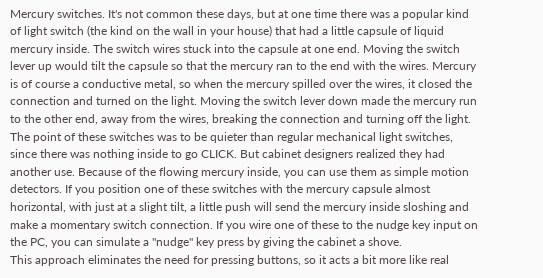Mercury switches. It's not common these days, but at one time there was a popular kind of light switch (the kind on the wall in your house) that had a little capsule of liquid mercury inside. The switch wires stuck into the capsule at one end. Moving the switch lever up would tilt the capsule so that the mercury ran to the end with the wires. Mercury is of course a conductive metal, so when the mercury spilled over the wires, it closed the connection and turned on the light. Moving the switch lever down made the mercury run to the other end, away from the wires, breaking the connection and turning off the light.
The point of these switches was to be quieter than regular mechanical light switches, since there was nothing inside to go CLICK. But cabinet designers realized they had another use. Because of the flowing mercury inside, you can use them as simple motion detectors. If you position one of these switches with the mercury capsule almost horizontal, with just at a slight tilt, a little push will send the mercury inside sloshing and make a momentary switch connection. If you wire one of these to the nudge key input on the PC, you can simulate a "nudge" key press by giving the cabinet a shove.
This approach eliminates the need for pressing buttons, so it acts a bit more like real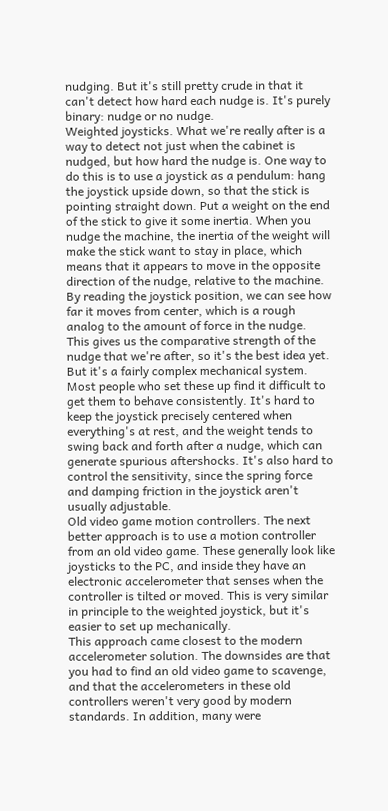nudging. But it's still pretty crude in that it can't detect how hard each nudge is. It's purely binary: nudge or no nudge.
Weighted joysticks. What we're really after is a way to detect not just when the cabinet is nudged, but how hard the nudge is. One way to do this is to use a joystick as a pendulum: hang the joystick upside down, so that the stick is pointing straight down. Put a weight on the end of the stick to give it some inertia. When you nudge the machine, the inertia of the weight will make the stick want to stay in place, which means that it appears to move in the opposite direction of the nudge, relative to the machine. By reading the joystick position, we can see how far it moves from center, which is a rough analog to the amount of force in the nudge.
This gives us the comparative strength of the nudge that we're after, so it's the best idea yet. But it's a fairly complex mechanical system. Most people who set these up find it difficult to get them to behave consistently. It's hard to keep the joystick precisely centered when everything's at rest, and the weight tends to swing back and forth after a nudge, which can generate spurious aftershocks. It's also hard to control the sensitivity, since the spring force and damping friction in the joystick aren't usually adjustable.
Old video game motion controllers. The next better approach is to use a motion controller from an old video game. These generally look like joysticks to the PC, and inside they have an electronic accelerometer that senses when the controller is tilted or moved. This is very similar in principle to the weighted joystick, but it's easier to set up mechanically.
This approach came closest to the modern accelerometer solution. The downsides are that you had to find an old video game to scavenge, and that the accelerometers in these old controllers weren't very good by modern standards. In addition, many were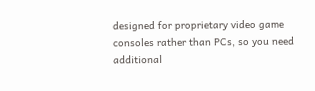designed for proprietary video game consoles rather than PCs, so you need additional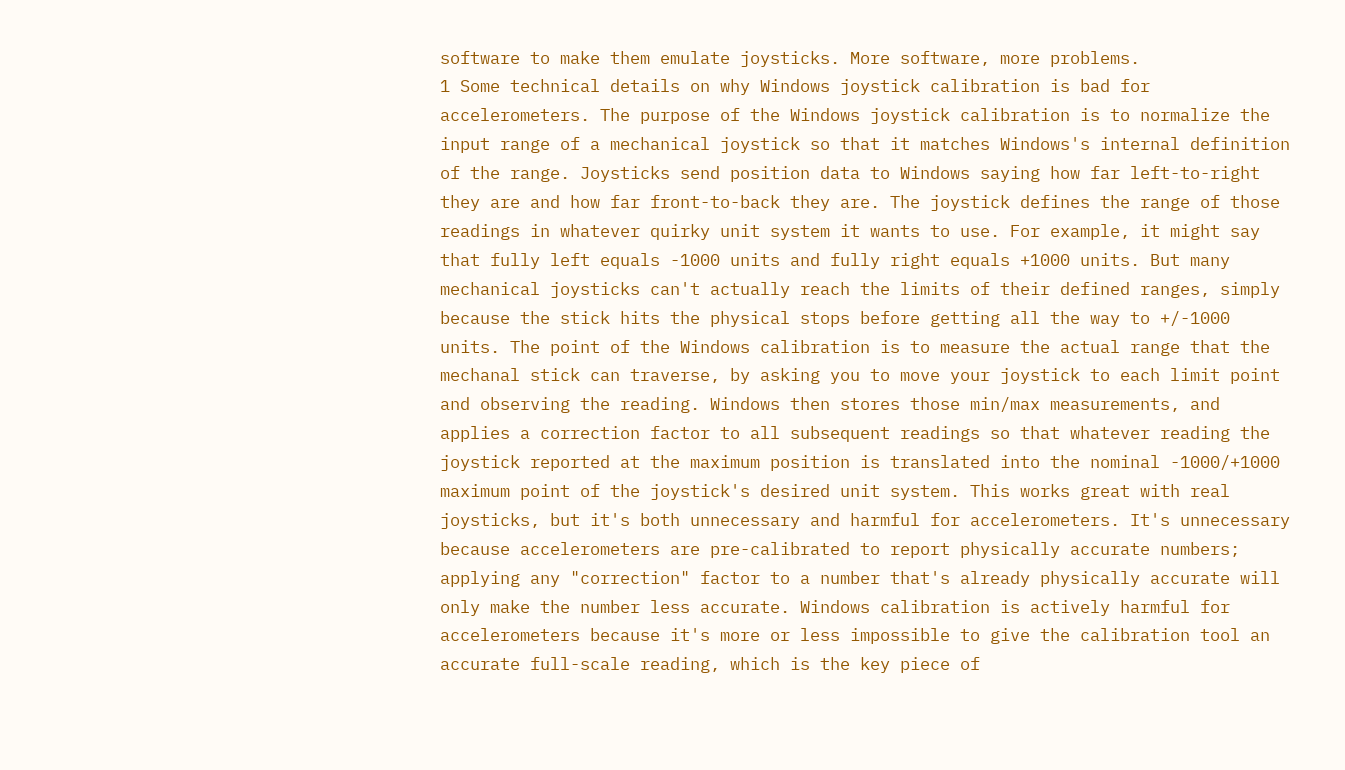software to make them emulate joysticks. More software, more problems.
1 Some technical details on why Windows joystick calibration is bad for accelerometers. The purpose of the Windows joystick calibration is to normalize the input range of a mechanical joystick so that it matches Windows's internal definition of the range. Joysticks send position data to Windows saying how far left-to-right they are and how far front-to-back they are. The joystick defines the range of those readings in whatever quirky unit system it wants to use. For example, it might say that fully left equals -1000 units and fully right equals +1000 units. But many mechanical joysticks can't actually reach the limits of their defined ranges, simply because the stick hits the physical stops before getting all the way to +/-1000 units. The point of the Windows calibration is to measure the actual range that the mechanal stick can traverse, by asking you to move your joystick to each limit point and observing the reading. Windows then stores those min/max measurements, and applies a correction factor to all subsequent readings so that whatever reading the joystick reported at the maximum position is translated into the nominal -1000/+1000 maximum point of the joystick's desired unit system. This works great with real joysticks, but it's both unnecessary and harmful for accelerometers. It's unnecessary because accelerometers are pre-calibrated to report physically accurate numbers; applying any "correction" factor to a number that's already physically accurate will only make the number less accurate. Windows calibration is actively harmful for accelerometers because it's more or less impossible to give the calibration tool an accurate full-scale reading, which is the key piece of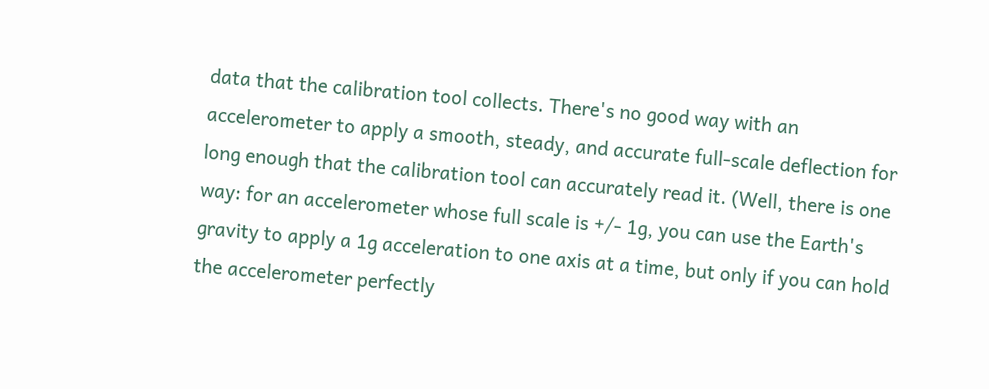data that the calibration tool collects. There's no good way with an accelerometer to apply a smooth, steady, and accurate full-scale deflection for long enough that the calibration tool can accurately read it. (Well, there is one way: for an accelerometer whose full scale is +/- 1g, you can use the Earth's gravity to apply a 1g acceleration to one axis at a time, but only if you can hold the accelerometer perfectly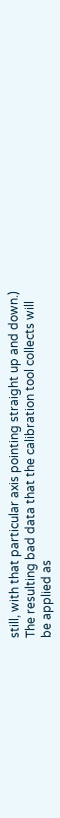still, with that particular axis pointing straight up and down.) The resulting bad data that the calibration tool collects will be applied as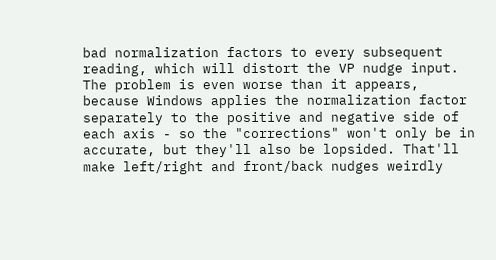bad normalization factors to every subsequent reading, which will distort the VP nudge input. The problem is even worse than it appears, because Windows applies the normalization factor separately to the positive and negative side of each axis - so the "corrections" won't only be in accurate, but they'll also be lopsided. That'll make left/right and front/back nudges weirdly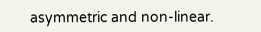asymmetric and non-linear.